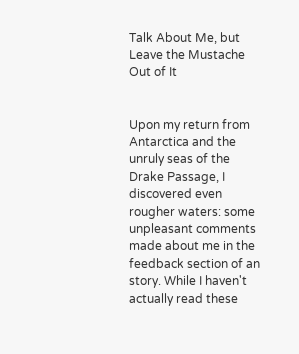Talk About Me, but Leave the Mustache Out of It


Upon my return from Antarctica and the unruly seas of the Drake Passage, I discovered even rougher waters: some unpleasant comments made about me in the feedback section of an story. While I haven't actually read these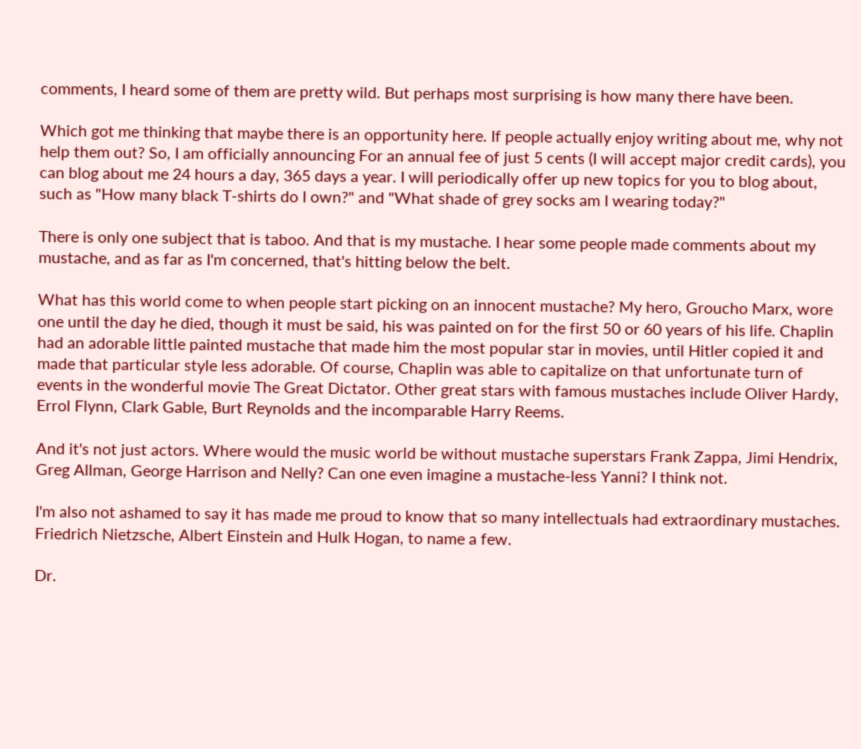comments, I heard some of them are pretty wild. But perhaps most surprising is how many there have been.

Which got me thinking that maybe there is an opportunity here. If people actually enjoy writing about me, why not help them out? So, I am officially announcing For an annual fee of just 5 cents (I will accept major credit cards), you can blog about me 24 hours a day, 365 days a year. I will periodically offer up new topics for you to blog about, such as "How many black T-shirts do I own?" and "What shade of grey socks am I wearing today?"

There is only one subject that is taboo. And that is my mustache. I hear some people made comments about my mustache, and as far as I'm concerned, that's hitting below the belt.

What has this world come to when people start picking on an innocent mustache? My hero, Groucho Marx, wore one until the day he died, though it must be said, his was painted on for the first 50 or 60 years of his life. Chaplin had an adorable little painted mustache that made him the most popular star in movies, until Hitler copied it and made that particular style less adorable. Of course, Chaplin was able to capitalize on that unfortunate turn of events in the wonderful movie The Great Dictator. Other great stars with famous mustaches include Oliver Hardy, Errol Flynn, Clark Gable, Burt Reynolds and the incomparable Harry Reems.

And it's not just actors. Where would the music world be without mustache superstars Frank Zappa, Jimi Hendrix, Greg Allman, George Harrison and Nelly? Can one even imagine a mustache-less Yanni? I think not.

I'm also not ashamed to say it has made me proud to know that so many intellectuals had extraordinary mustaches. Friedrich Nietzsche, Albert Einstein and Hulk Hogan, to name a few.

Dr.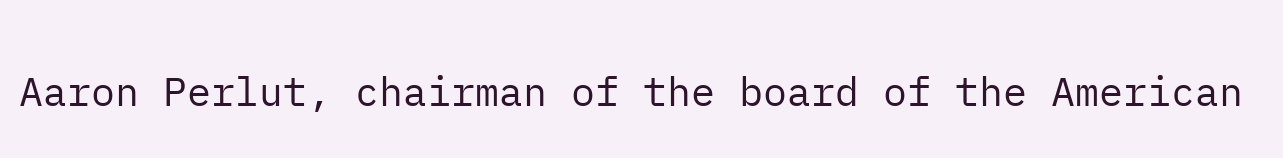Aaron Perlut, chairman of the board of the American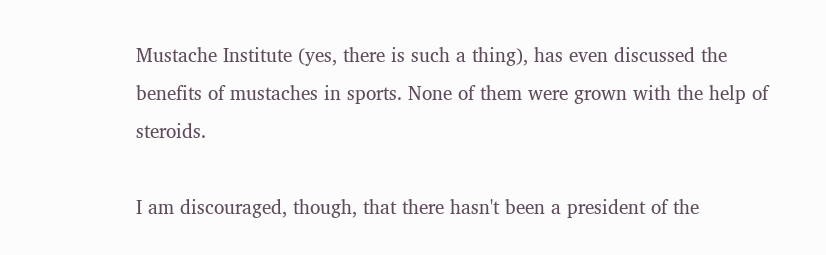Mustache Institute (yes, there is such a thing), has even discussed the benefits of mustaches in sports. None of them were grown with the help of steroids.

I am discouraged, though, that there hasn't been a president of the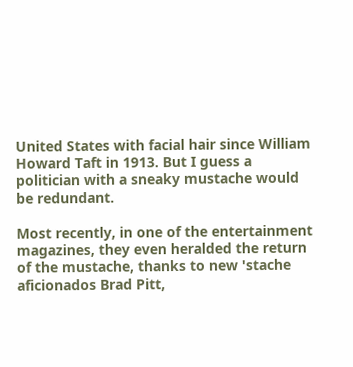United States with facial hair since William Howard Taft in 1913. But I guess a politician with a sneaky mustache would be redundant.

Most recently, in one of the entertainment magazines, they even heralded the return of the mustache, thanks to new 'stache aficionados Brad Pitt,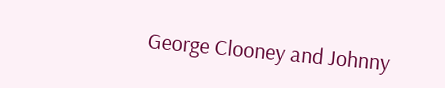George Clooney and Johnny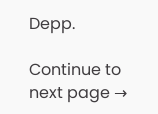Depp.

Continue to next page →